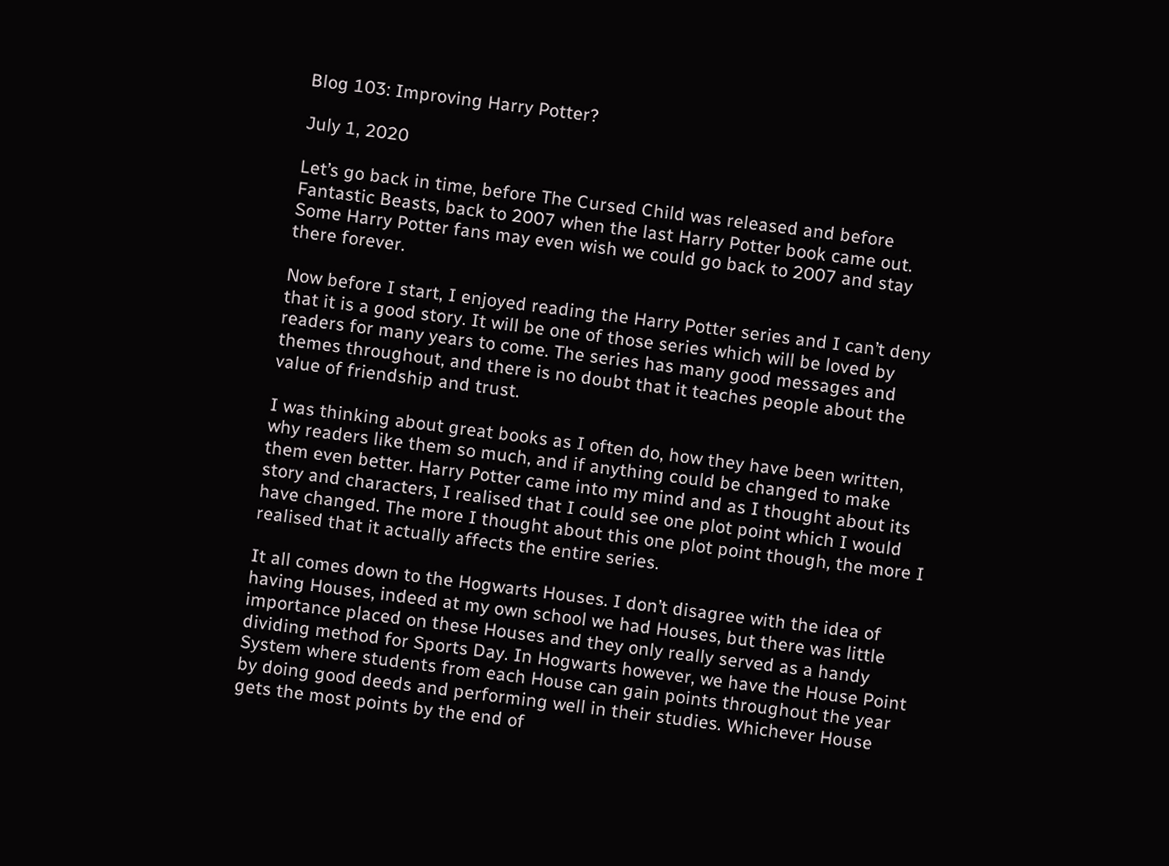Blog 103: Improving Harry Potter?

July 1, 2020

Let’s go back in time, before The Cursed Child was released and before Fantastic Beasts, back to 2007 when the last Harry Potter book came out. Some Harry Potter fans may even wish we could go back to 2007 and stay there forever.

Now before I start, I enjoyed reading the Harry Potter series and I can’t deny that it is a good story. It will be one of those series which will be loved by readers for many years to come. The series has many good messages and themes throughout, and there is no doubt that it teaches people about the value of friendship and trust.

I was thinking about great books as I often do, how they have been written, why readers like them so much, and if anything could be changed to make them even better. Harry Potter came into my mind and as I thought about its story and characters, I realised that I could see one plot point which I would have changed. The more I thought about this one plot point though, the more I realised that it actually affects the entire series.

It all comes down to the Hogwarts Houses. I don’t disagree with the idea of having Houses, indeed at my own school we had Houses, but there was little importance placed on these Houses and they only really served as a handy dividing method for Sports Day. In Hogwarts however, we have the House Point System where students from each House can gain points throughout the year by doing good deeds and performing well in their studies. Whichever House gets the most points by the end of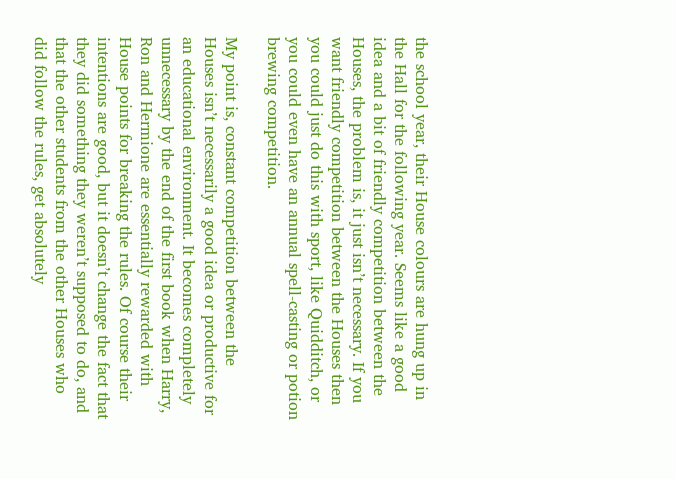the school year, their House colours are hung up in the Hall for the following year. Seems like a good idea and a bit of friendly competition between the Houses, the problem is, it just isn’t necessary. If you want friendly competition between the Houses then you could just do this with sport, like Quidditch, or you could even have an annual spell-casting or potion brewing competition.

My point is, constant competition between the Houses isn’t necessarily a good idea or productive for an educational environment. It becomes completely unnecessary by the end of the first book when Harry, Ron and Hermione are essentially rewarded with House points for breaking the rules. Of course their intentions are good, but it doesn’t change the fact that they did something they weren’t supposed to do, and that the other students from the other Houses who did follow the rules, get absolutely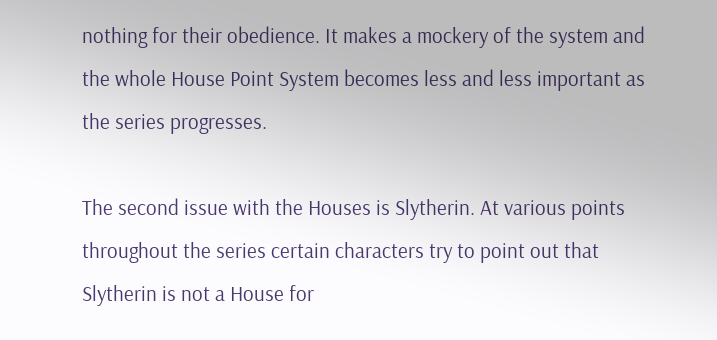nothing for their obedience. It makes a mockery of the system and the whole House Point System becomes less and less important as the series progresses.

The second issue with the Houses is Slytherin. At various points throughout the series certain characters try to point out that Slytherin is not a House for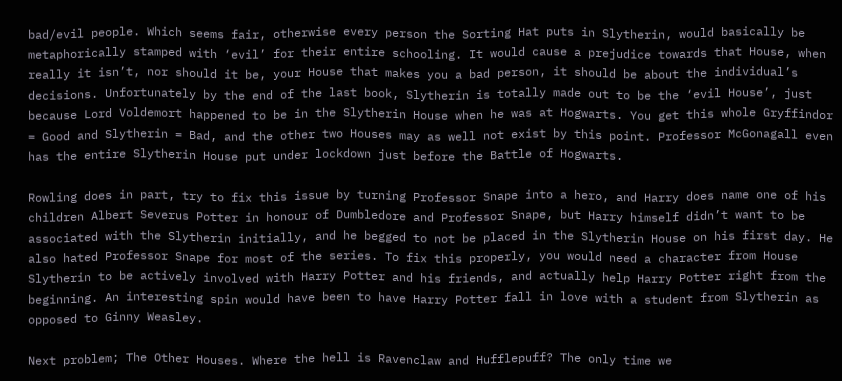bad/evil people. Which seems fair, otherwise every person the Sorting Hat puts in Slytherin, would basically be metaphorically stamped with ‘evil’ for their entire schooling. It would cause a prejudice towards that House, when really it isn’t, nor should it be, your House that makes you a bad person, it should be about the individual’s decisions. Unfortunately by the end of the last book, Slytherin is totally made out to be the ‘evil House’, just because Lord Voldemort happened to be in the Slytherin House when he was at Hogwarts. You get this whole Gryffindor = Good and Slytherin = Bad, and the other two Houses may as well not exist by this point. Professor McGonagall even has the entire Slytherin House put under lockdown just before the Battle of Hogwarts.

Rowling does in part, try to fix this issue by turning Professor Snape into a hero, and Harry does name one of his children Albert Severus Potter in honour of Dumbledore and Professor Snape, but Harry himself didn’t want to be associated with the Slytherin initially, and he begged to not be placed in the Slytherin House on his first day. He also hated Professor Snape for most of the series. To fix this properly, you would need a character from House Slytherin to be actively involved with Harry Potter and his friends, and actually help Harry Potter right from the beginning. An interesting spin would have been to have Harry Potter fall in love with a student from Slytherin as opposed to Ginny Weasley.

Next problem; The Other Houses. Where the hell is Ravenclaw and Hufflepuff? The only time we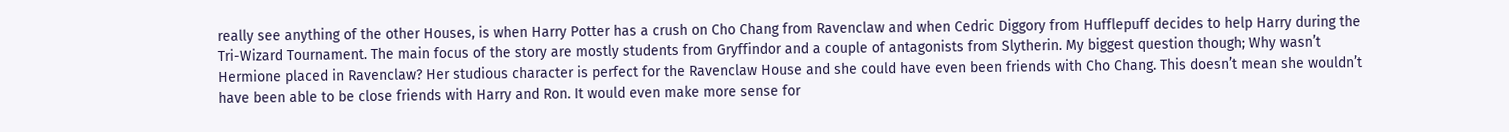really see anything of the other Houses, is when Harry Potter has a crush on Cho Chang from Ravenclaw and when Cedric Diggory from Hufflepuff decides to help Harry during the Tri-Wizard Tournament. The main focus of the story are mostly students from Gryffindor and a couple of antagonists from Slytherin. My biggest question though; Why wasn’t Hermione placed in Ravenclaw? Her studious character is perfect for the Ravenclaw House and she could have even been friends with Cho Chang. This doesn’t mean she wouldn’t have been able to be close friends with Harry and Ron. It would even make more sense for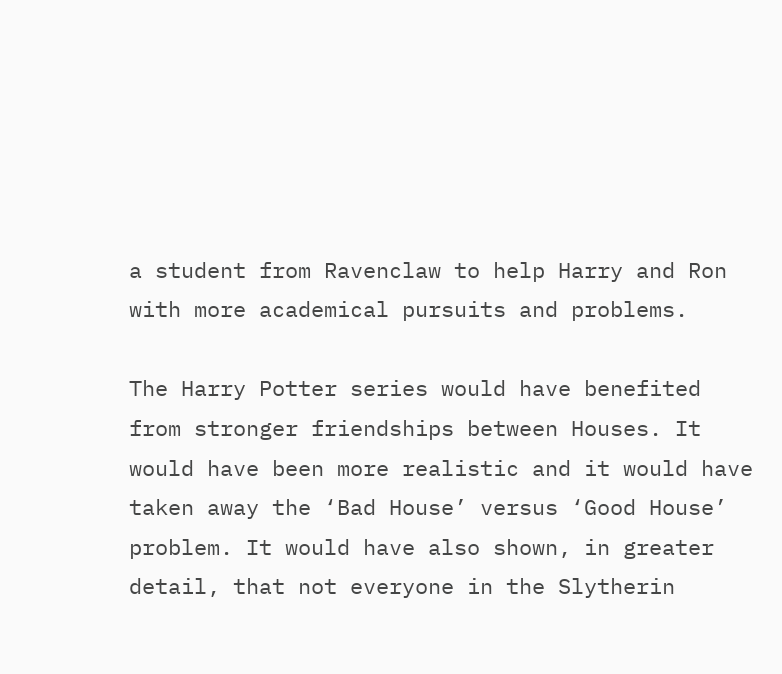a student from Ravenclaw to help Harry and Ron with more academical pursuits and problems.

The Harry Potter series would have benefited from stronger friendships between Houses. It would have been more realistic and it would have taken away the ‘Bad House’ versus ‘Good House’ problem. It would have also shown, in greater detail, that not everyone in the Slytherin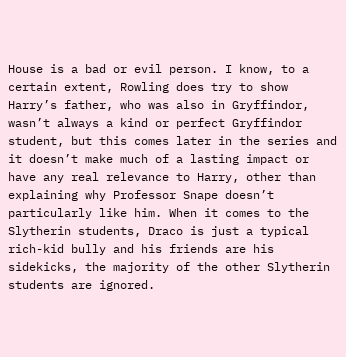House is a bad or evil person. I know, to a certain extent, Rowling does try to show Harry’s father, who was also in Gryffindor, wasn’t always a kind or perfect Gryffindor student, but this comes later in the series and it doesn’t make much of a lasting impact or have any real relevance to Harry, other than explaining why Professor Snape doesn’t particularly like him. When it comes to the Slytherin students, Draco is just a typical rich-kid bully and his friends are his sidekicks, the majority of the other Slytherin students are ignored.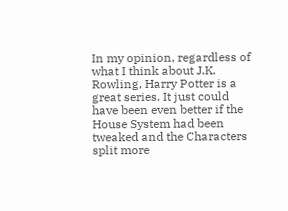In my opinion, regardless of what I think about J.K. Rowling, Harry Potter is a great series. It just could have been even better if the House System had been tweaked and the Characters split more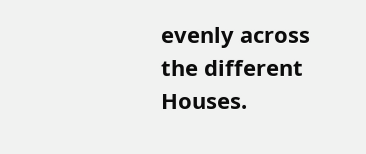evenly across the different Houses.